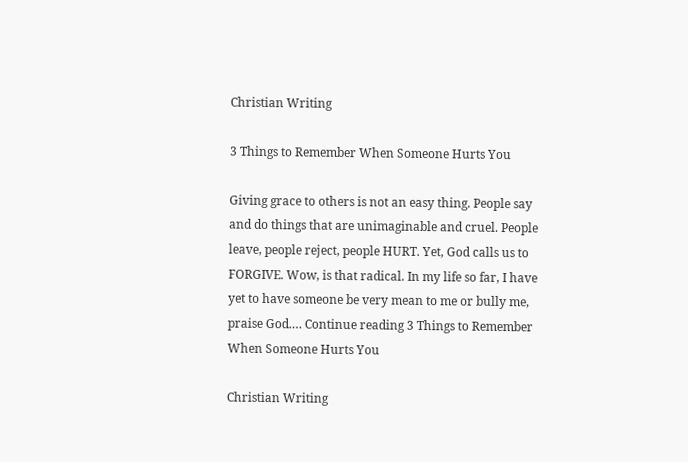Christian Writing

3 Things to Remember When Someone Hurts You

Giving grace to others is not an easy thing. People say and do things that are unimaginable and cruel. People leave, people reject, people HURT. Yet, God calls us to FORGIVE. Wow, is that radical. In my life so far, I have yet to have someone be very mean to me or bully me, praise God.… Continue reading 3 Things to Remember When Someone Hurts You

Christian Writing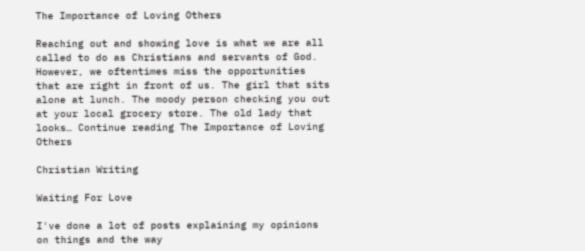The Importance of Loving Others

Reaching out and showing love is what we are all called to do as Christians and servants of God. However, we oftentimes miss the opportunities that are right in front of us. The girl that sits alone at lunch. The moody person checking you out at your local grocery store. The old lady that looks… Continue reading The Importance of Loving Others

Christian Writing

Waiting For Love

I've done a lot of posts explaining my opinions on things and the way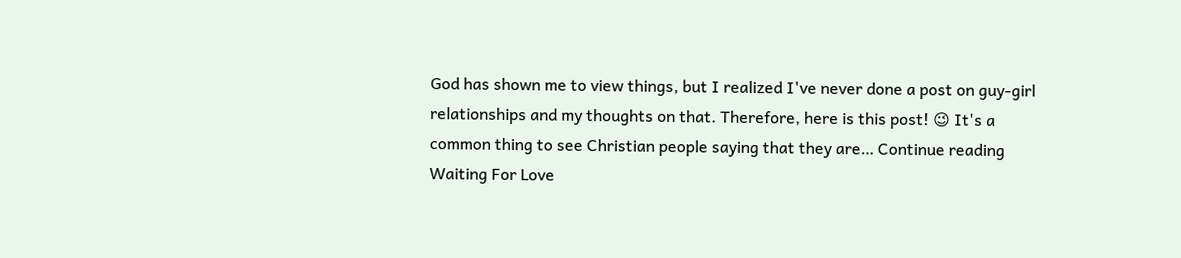God has shown me to view things, but I realized I've never done a post on guy-girl relationships and my thoughts on that. Therefore, here is this post! 😉 It's a common thing to see Christian people saying that they are… Continue reading Waiting For Love